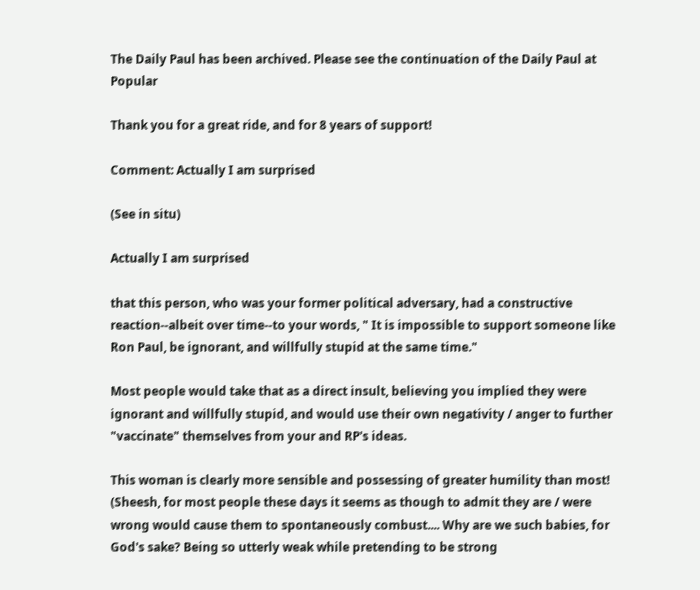The Daily Paul has been archived. Please see the continuation of the Daily Paul at Popular

Thank you for a great ride, and for 8 years of support!

Comment: Actually I am surprised

(See in situ)

Actually I am surprised

that this person, who was your former political adversary, had a constructive reaction--albeit over time--to your words, " It is impossible to support someone like Ron Paul, be ignorant, and willfully stupid at the same time."

Most people would take that as a direct insult, believing you implied they were ignorant and willfully stupid, and would use their own negativity / anger to further "vaccinate" themselves from your and RP's ideas.

This woman is clearly more sensible and possessing of greater humility than most! (Sheesh, for most people these days it seems as though to admit they are / were wrong would cause them to spontaneously combust.... Why are we such babies, for God's sake? Being so utterly weak while pretending to be strong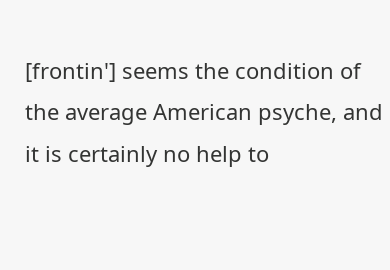[frontin'] seems the condition of the average American psyche, and it is certainly no help to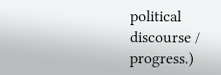political discourse / progress.)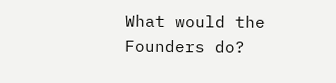What would the Founders do?